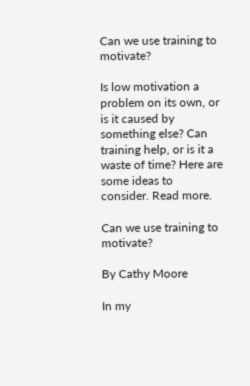Can we use training to motivate?

Is low motivation a problem on its own, or is it caused by something else? Can training help, or is it a waste of time? Here are some ideas to consider. Read more.

Can we use training to motivate?

By Cathy Moore

In my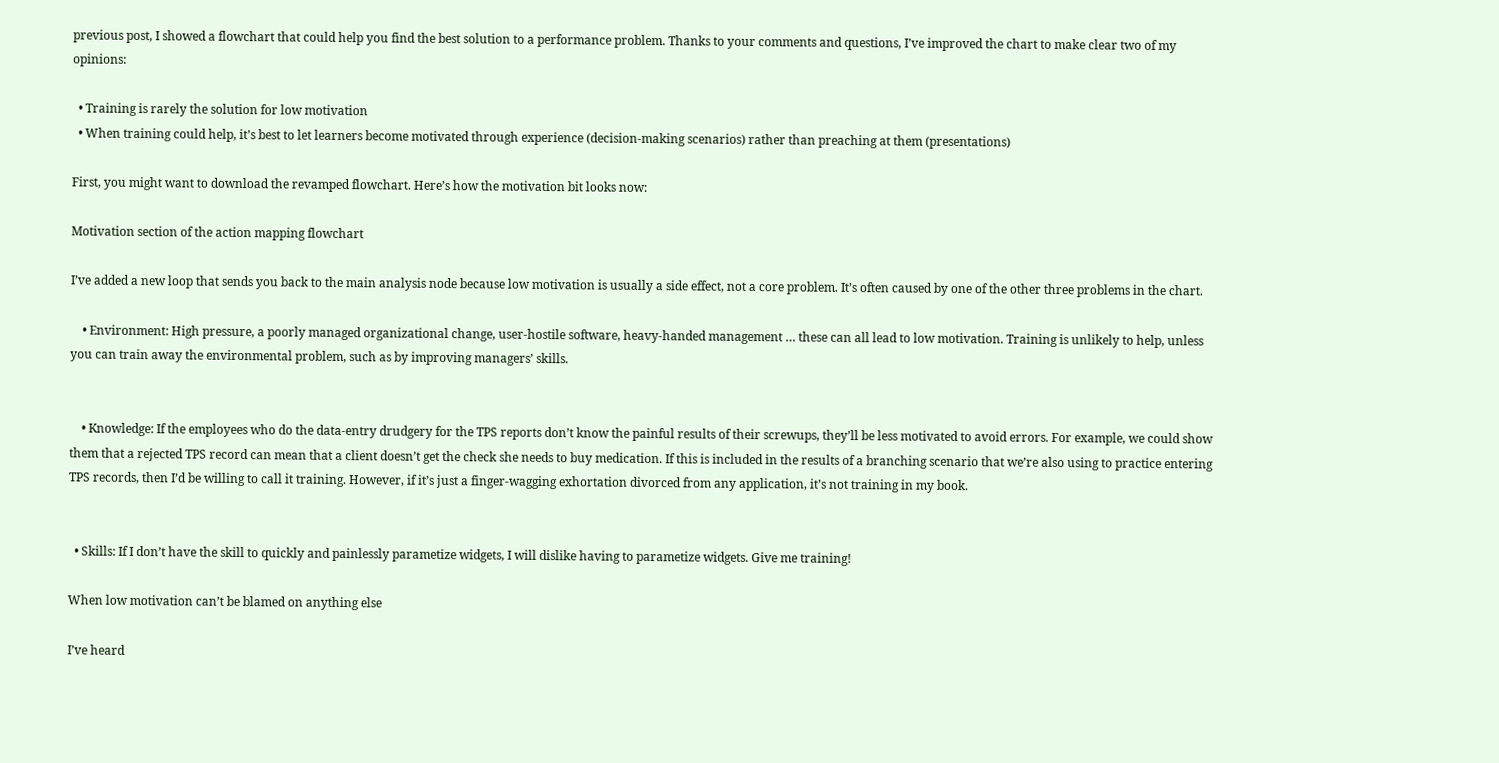previous post, I showed a flowchart that could help you find the best solution to a performance problem. Thanks to your comments and questions, I’ve improved the chart to make clear two of my opinions:

  • Training is rarely the solution for low motivation
  • When training could help, it’s best to let learners become motivated through experience (decision-making scenarios) rather than preaching at them (presentations)

First, you might want to download the revamped flowchart. Here’s how the motivation bit looks now:

Motivation section of the action mapping flowchart

I’ve added a new loop that sends you back to the main analysis node because low motivation is usually a side effect, not a core problem. It’s often caused by one of the other three problems in the chart.

    • Environment: High pressure, a poorly managed organizational change, user-hostile software, heavy-handed management … these can all lead to low motivation. Training is unlikely to help, unless you can train away the environmental problem, such as by improving managers’ skills.


    • Knowledge: If the employees who do the data-entry drudgery for the TPS reports don’t know the painful results of their screwups, they’ll be less motivated to avoid errors. For example, we could show them that a rejected TPS record can mean that a client doesn’t get the check she needs to buy medication. If this is included in the results of a branching scenario that we’re also using to practice entering TPS records, then I’d be willing to call it training. However, if it’s just a finger-wagging exhortation divorced from any application, it’s not training in my book.


  • Skills: If I don’t have the skill to quickly and painlessly parametize widgets, I will dislike having to parametize widgets. Give me training!

When low motivation can’t be blamed on anything else

I’ve heard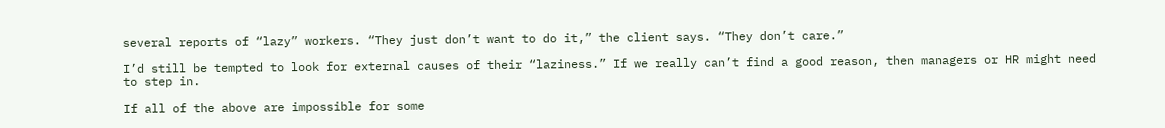several reports of “lazy” workers. “They just don’t want to do it,” the client says. “They don’t care.”

I’d still be tempted to look for external causes of their “laziness.” If we really can’t find a good reason, then managers or HR might need to step in.

If all of the above are impossible for some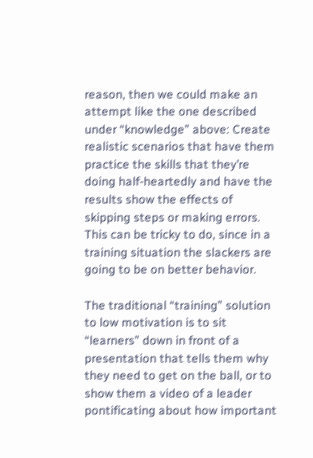reason, then we could make an attempt like the one described under “knowledge” above: Create realistic scenarios that have them practice the skills that they’re doing half-heartedly and have the results show the effects of skipping steps or making errors. This can be tricky to do, since in a training situation the slackers are going to be on better behavior.

The traditional “training” solution to low motivation is to sit “learners” down in front of a presentation that tells them why they need to get on the ball, or to show them a video of a leader pontificating about how important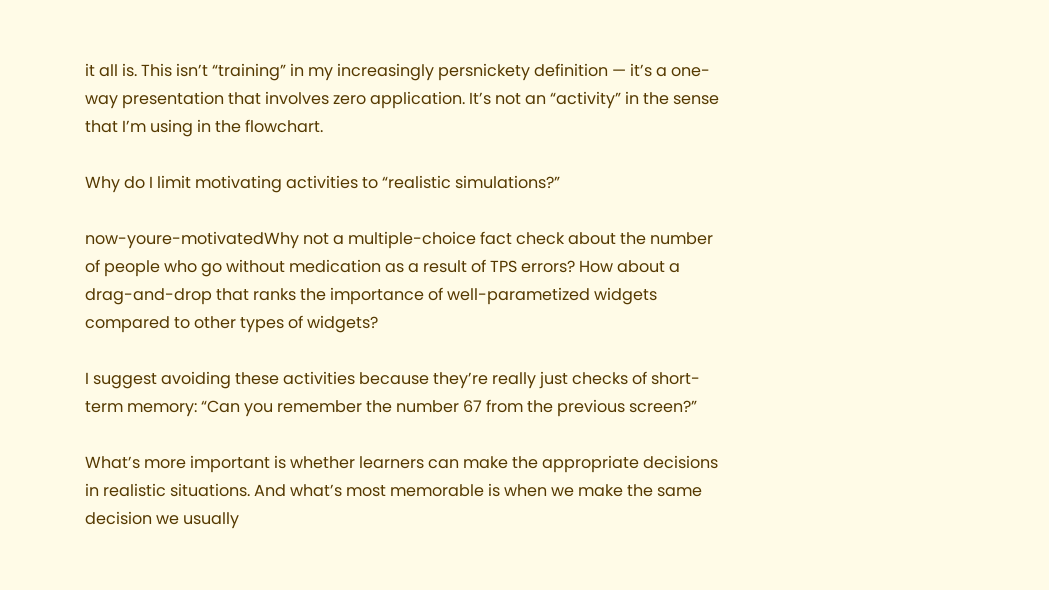it all is. This isn’t “training” in my increasingly persnickety definition — it’s a one-way presentation that involves zero application. It’s not an “activity” in the sense that I’m using in the flowchart.

Why do I limit motivating activities to “realistic simulations?”

now-youre-motivatedWhy not a multiple-choice fact check about the number of people who go without medication as a result of TPS errors? How about a drag-and-drop that ranks the importance of well-parametized widgets compared to other types of widgets?

I suggest avoiding these activities because they’re really just checks of short-term memory: “Can you remember the number 67 from the previous screen?”

What’s more important is whether learners can make the appropriate decisions in realistic situations. And what’s most memorable is when we make the same decision we usually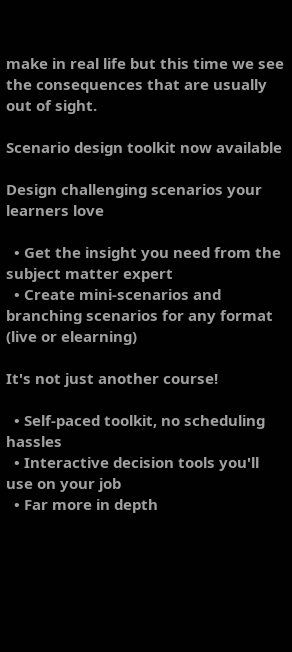make in real life but this time we see the consequences that are usually out of sight.

Scenario design toolkit now available

Design challenging scenarios your learners love

  • Get the insight you need from the subject matter expert
  • Create mini-scenarios and branching scenarios for any format (live or elearning)

It's not just another course!

  • Self-paced toolkit, no scheduling hassles
  • Interactive decision tools you'll use on your job
  • Far more in depth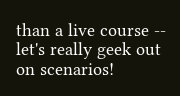than a live course -- let's really geek out on scenarios!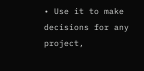• Use it to make decisions for any project,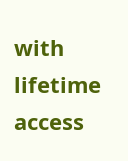with lifetime access